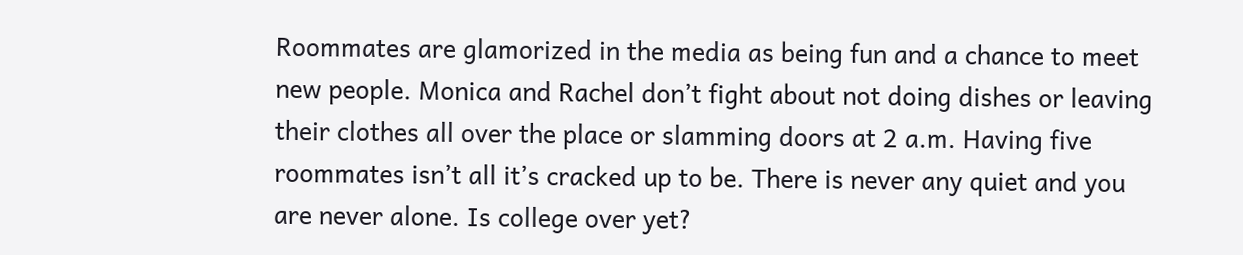Roommates are glamorized in the media as being fun and a chance to meet new people. Monica and Rachel don’t fight about not doing dishes or leaving their clothes all over the place or slamming doors at 2 a.m. Having five roommates isn’t all it’s cracked up to be. There is never any quiet and you are never alone. Is college over yet?